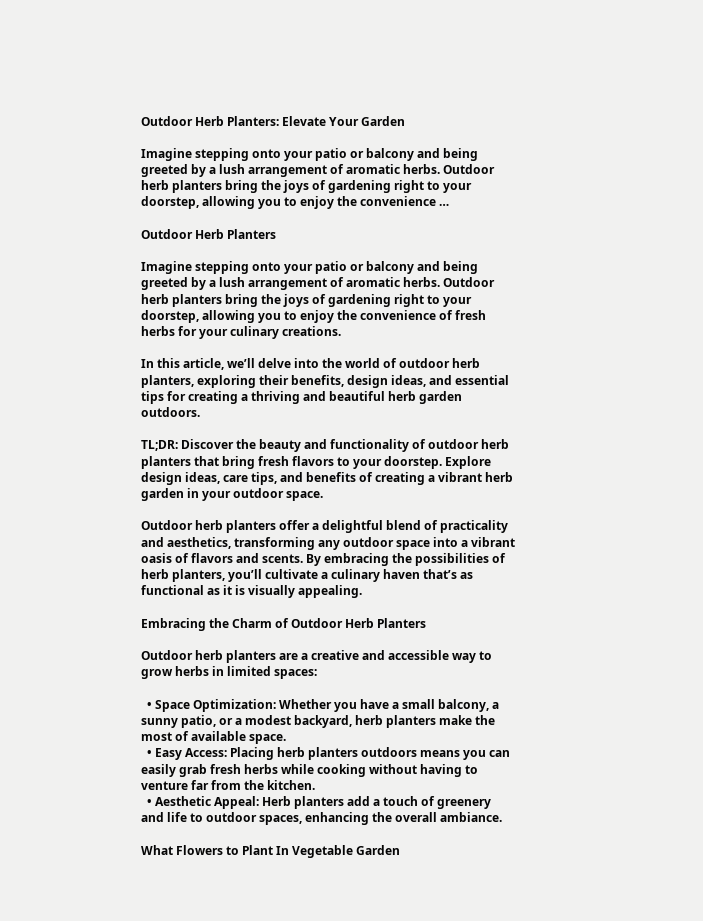Outdoor Herb Planters: Elevate Your Garden

Imagine stepping onto your patio or balcony and being greeted by a lush arrangement of aromatic herbs. Outdoor herb planters bring the joys of gardening right to your doorstep, allowing you to enjoy the convenience …

Outdoor Herb Planters

Imagine stepping onto your patio or balcony and being greeted by a lush arrangement of aromatic herbs. Outdoor herb planters bring the joys of gardening right to your doorstep, allowing you to enjoy the convenience of fresh herbs for your culinary creations.

In this article, we’ll delve into the world of outdoor herb planters, exploring their benefits, design ideas, and essential tips for creating a thriving and beautiful herb garden outdoors.

TL;DR: Discover the beauty and functionality of outdoor herb planters that bring fresh flavors to your doorstep. Explore design ideas, care tips, and benefits of creating a vibrant herb garden in your outdoor space.

Outdoor herb planters offer a delightful blend of practicality and aesthetics, transforming any outdoor space into a vibrant oasis of flavors and scents. By embracing the possibilities of herb planters, you’ll cultivate a culinary haven that’s as functional as it is visually appealing.

Embracing the Charm of Outdoor Herb Planters

Outdoor herb planters are a creative and accessible way to grow herbs in limited spaces:

  • Space Optimization: Whether you have a small balcony, a sunny patio, or a modest backyard, herb planters make the most of available space.
  • Easy Access: Placing herb planters outdoors means you can easily grab fresh herbs while cooking without having to venture far from the kitchen.
  • Aesthetic Appeal: Herb planters add a touch of greenery and life to outdoor spaces, enhancing the overall ambiance.

What Flowers to Plant In Vegetable Garden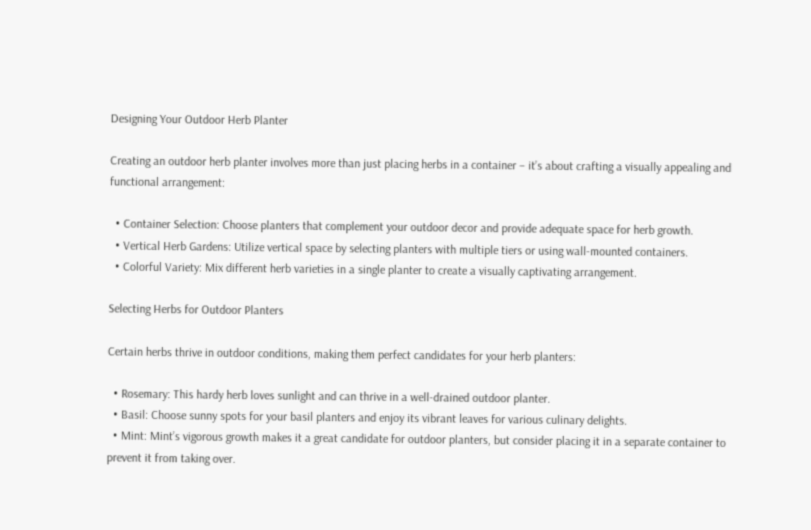Designing Your Outdoor Herb Planter

Creating an outdoor herb planter involves more than just placing herbs in a container – it’s about crafting a visually appealing and functional arrangement:

  • Container Selection: Choose planters that complement your outdoor decor and provide adequate space for herb growth.
  • Vertical Herb Gardens: Utilize vertical space by selecting planters with multiple tiers or using wall-mounted containers.
  • Colorful Variety: Mix different herb varieties in a single planter to create a visually captivating arrangement.

Selecting Herbs for Outdoor Planters

Certain herbs thrive in outdoor conditions, making them perfect candidates for your herb planters:

  • Rosemary: This hardy herb loves sunlight and can thrive in a well-drained outdoor planter.
  • Basil: Choose sunny spots for your basil planters and enjoy its vibrant leaves for various culinary delights.
  • Mint: Mint’s vigorous growth makes it a great candidate for outdoor planters, but consider placing it in a separate container to prevent it from taking over.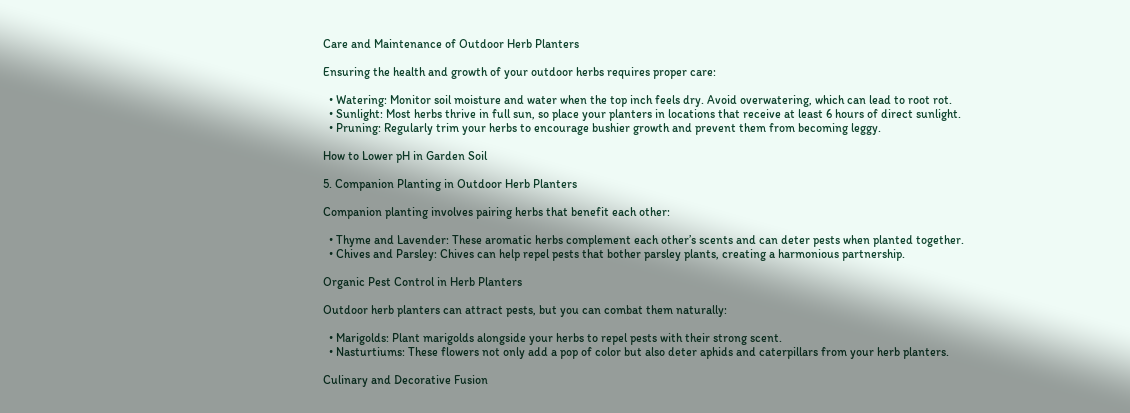Care and Maintenance of Outdoor Herb Planters

Ensuring the health and growth of your outdoor herbs requires proper care:

  • Watering: Monitor soil moisture and water when the top inch feels dry. Avoid overwatering, which can lead to root rot.
  • Sunlight: Most herbs thrive in full sun, so place your planters in locations that receive at least 6 hours of direct sunlight.
  • Pruning: Regularly trim your herbs to encourage bushier growth and prevent them from becoming leggy.

How to Lower pH in Garden Soil

5. Companion Planting in Outdoor Herb Planters

Companion planting involves pairing herbs that benefit each other:

  • Thyme and Lavender: These aromatic herbs complement each other’s scents and can deter pests when planted together.
  • Chives and Parsley: Chives can help repel pests that bother parsley plants, creating a harmonious partnership.

Organic Pest Control in Herb Planters

Outdoor herb planters can attract pests, but you can combat them naturally:

  • Marigolds: Plant marigolds alongside your herbs to repel pests with their strong scent.
  • Nasturtiums: These flowers not only add a pop of color but also deter aphids and caterpillars from your herb planters.

Culinary and Decorative Fusion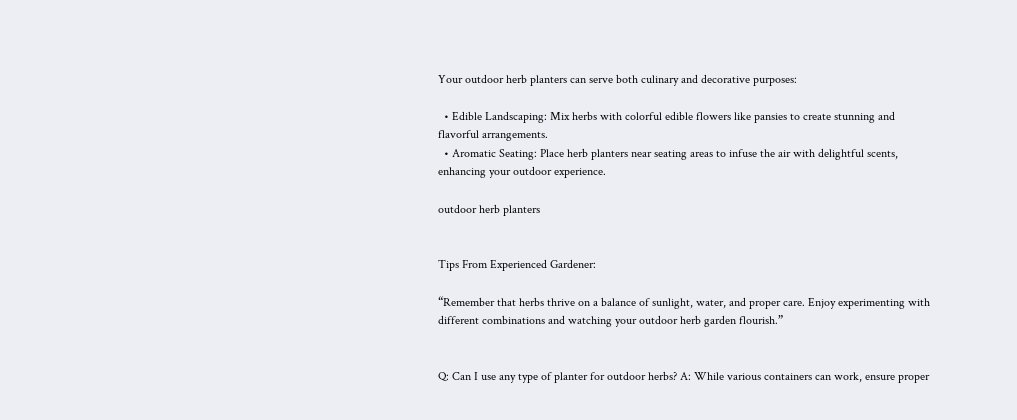Your outdoor herb planters can serve both culinary and decorative purposes:

  • Edible Landscaping: Mix herbs with colorful edible flowers like pansies to create stunning and flavorful arrangements.
  • Aromatic Seating: Place herb planters near seating areas to infuse the air with delightful scents, enhancing your outdoor experience.

outdoor herb planters


Tips From Experienced Gardener:

“Remember that herbs thrive on a balance of sunlight, water, and proper care. Enjoy experimenting with different combinations and watching your outdoor herb garden flourish.”


Q: Can I use any type of planter for outdoor herbs? A: While various containers can work, ensure proper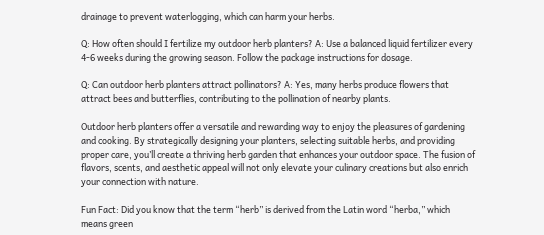drainage to prevent waterlogging, which can harm your herbs.

Q: How often should I fertilize my outdoor herb planters? A: Use a balanced liquid fertilizer every 4-6 weeks during the growing season. Follow the package instructions for dosage.

Q: Can outdoor herb planters attract pollinators? A: Yes, many herbs produce flowers that attract bees and butterflies, contributing to the pollination of nearby plants.

Outdoor herb planters offer a versatile and rewarding way to enjoy the pleasures of gardening and cooking. By strategically designing your planters, selecting suitable herbs, and providing proper care, you’ll create a thriving herb garden that enhances your outdoor space. The fusion of flavors, scents, and aesthetic appeal will not only elevate your culinary creations but also enrich your connection with nature.

Fun Fact: Did you know that the term “herb” is derived from the Latin word “herba,” which means green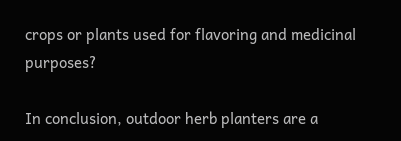crops or plants used for flavoring and medicinal purposes?

In conclusion, outdoor herb planters are a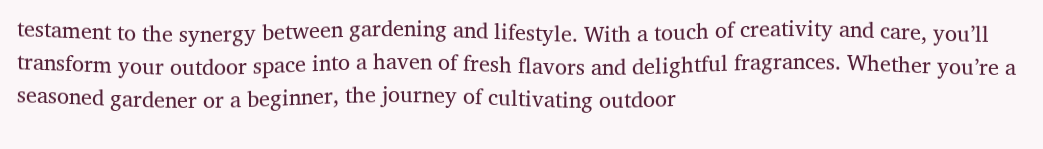testament to the synergy between gardening and lifestyle. With a touch of creativity and care, you’ll transform your outdoor space into a haven of fresh flavors and delightful fragrances. Whether you’re a seasoned gardener or a beginner, the journey of cultivating outdoor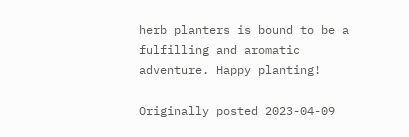herb planters is bound to be a fulfilling and aromatic adventure. Happy planting!

Originally posted 2023-04-09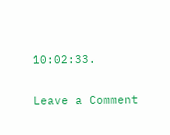10:02:33.

Leave a Comment